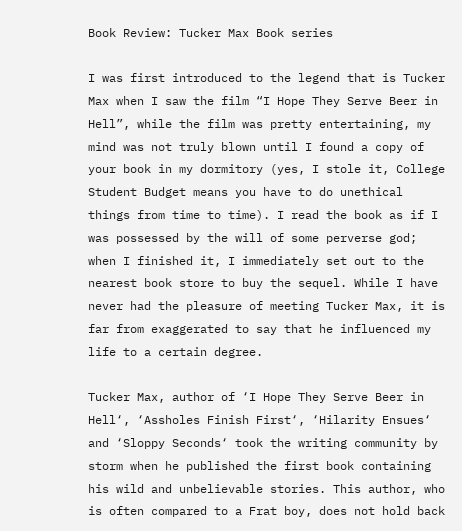Book Review: Tucker Max Book series

I was first introduced to the legend that is Tucker Max when I saw the film “I Hope They Serve Beer in Hell”, while the film was pretty entertaining, my mind was not truly blown until I found a copy of your book in my dormitory (yes, I stole it, College Student Budget means you have to do unethical things from time to time). I read the book as if I was possessed by the will of some perverse god; when I finished it, I immediately set out to the nearest book store to buy the sequel. While I have never had the pleasure of meeting Tucker Max, it is far from exaggerated to say that he influenced my life to a certain degree.

Tucker Max, author of ‘I Hope They Serve Beer in Hell‘, ‘Assholes Finish First‘, ‘Hilarity Ensues‘ and ‘Sloppy Seconds‘ took the writing community by storm when he published the first book containing his wild and unbelievable stories. This author, who is often compared to a Frat boy, does not hold back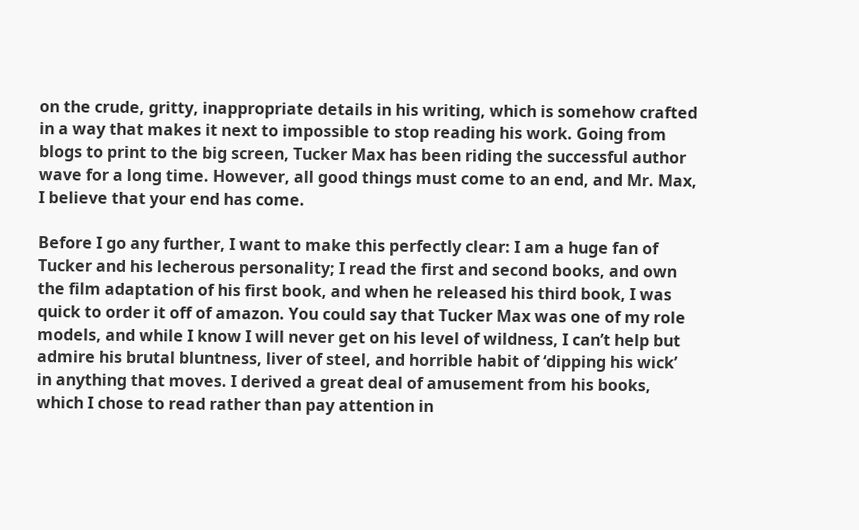on the crude, gritty, inappropriate details in his writing, which is somehow crafted in a way that makes it next to impossible to stop reading his work. Going from blogs to print to the big screen, Tucker Max has been riding the successful author wave for a long time. However, all good things must come to an end, and Mr. Max, I believe that your end has come.

Before I go any further, I want to make this perfectly clear: I am a huge fan of Tucker and his lecherous personality; I read the first and second books, and own the film adaptation of his first book, and when he released his third book, I was quick to order it off of amazon. You could say that Tucker Max was one of my role models, and while I know I will never get on his level of wildness, I can’t help but admire his brutal bluntness, liver of steel, and horrible habit of ‘dipping his wick’ in anything that moves. I derived a great deal of amusement from his books, which I chose to read rather than pay attention in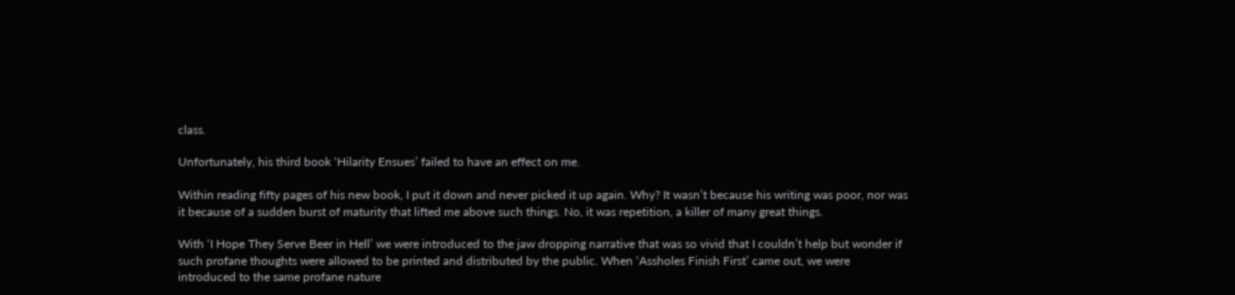class.

Unfortunately, his third book ‘Hilarity Ensues’ failed to have an effect on me.

Within reading fifty pages of his new book, I put it down and never picked it up again. Why? It wasn’t because his writing was poor, nor was it because of a sudden burst of maturity that lifted me above such things. No, it was repetition, a killer of many great things.

With ‘I Hope They Serve Beer in Hell’ we were introduced to the jaw dropping narrative that was so vivid that I couldn’t help but wonder if such profane thoughts were allowed to be printed and distributed by the public. When ‘Assholes Finish First’ came out, we were introduced to the same profane nature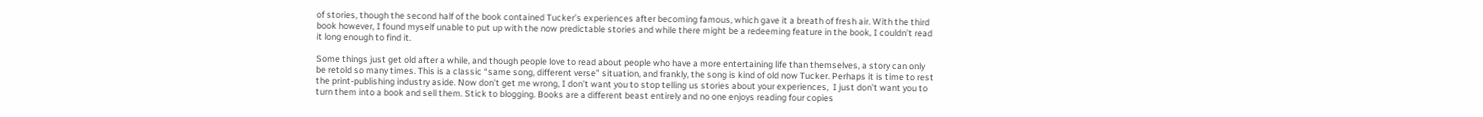of stories, though the second half of the book contained Tucker’s experiences after becoming famous, which gave it a breath of fresh air. With the third book however, I found myself unable to put up with the now predictable stories and while there might be a redeeming feature in the book, I couldn’t read it long enough to find it.

Some things just get old after a while, and though people love to read about people who have a more entertaining life than themselves, a story can only be retold so many times. This is a classic “same song, different verse” situation, and frankly, the song is kind of old now Tucker. Perhaps it is time to rest the print-publishing industry aside. Now don’t get me wrong, I don’t want you to stop telling us stories about your experiences,  I just don’t want you to turn them into a book and sell them. Stick to blogging. Books are a different beast entirely and no one enjoys reading four copies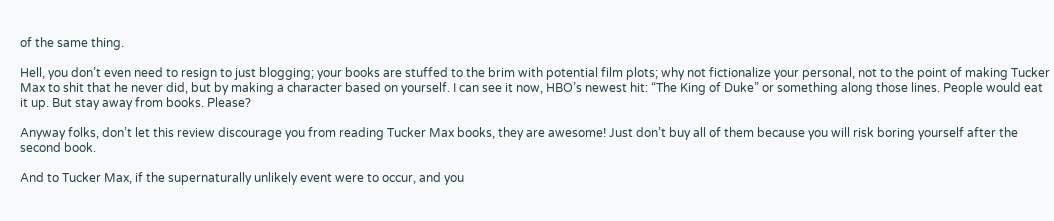of the same thing.

Hell, you don’t even need to resign to just blogging; your books are stuffed to the brim with potential film plots; why not fictionalize your personal, not to the point of making Tucker Max to shit that he never did, but by making a character based on yourself. I can see it now, HBO’s newest hit: “The King of Duke” or something along those lines. People would eat it up. But stay away from books. Please?

Anyway folks, don’t let this review discourage you from reading Tucker Max books, they are awesome! Just don’t buy all of them because you will risk boring yourself after the second book.

And to Tucker Max, if the supernaturally unlikely event were to occur, and you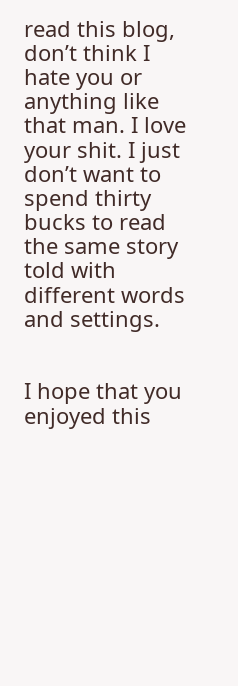read this blog, don’t think I hate you or anything like that man. I love your shit. I just don’t want to spend thirty bucks to read the same story told with different words and settings.


I hope that you enjoyed this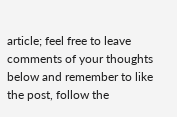article; feel free to leave comments of your thoughts below and remember to like the post, follow the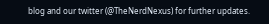blog and our twitter (@TheNerdNexus) for further updates.